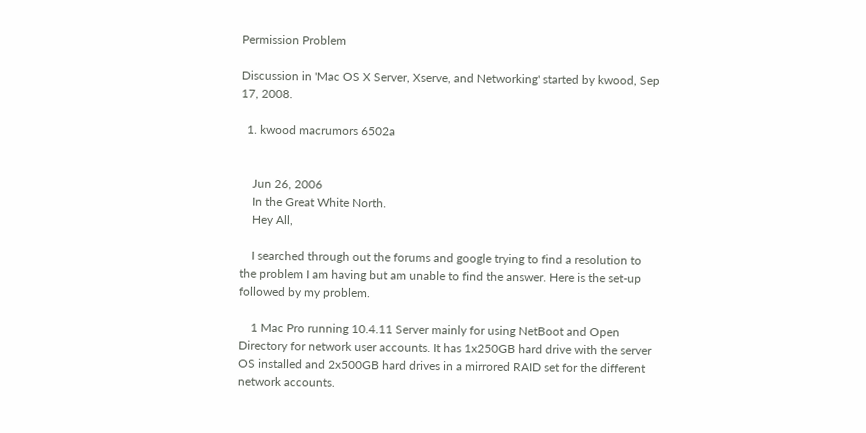Permission Problem

Discussion in 'Mac OS X Server, Xserve, and Networking' started by kwood, Sep 17, 2008.

  1. kwood macrumors 6502a


    Jun 26, 2006
    In the Great White North.
    Hey All,

    I searched through out the forums and google trying to find a resolution to the problem I am having but am unable to find the answer. Here is the set-up followed by my problem.

    1 Mac Pro running 10.4.11 Server mainly for using NetBoot and Open Directory for network user accounts. It has 1x250GB hard drive with the server OS installed and 2x500GB hard drives in a mirrored RAID set for the different network accounts.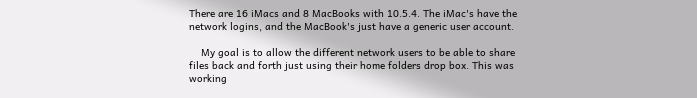There are 16 iMacs and 8 MacBooks with 10.5.4. The iMac's have the network logins, and the MacBook's just have a generic user account.

    My goal is to allow the different network users to be able to share files back and forth just using their home folders drop box. This was working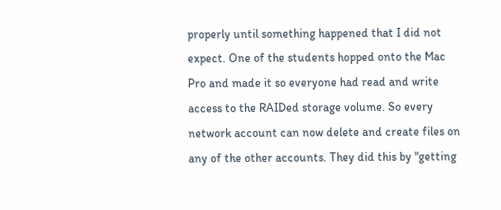properly until something happened that I did not expect. One of the students hopped onto the Mac Pro and made it so everyone had read and write access to the RAIDed storage volume. So every network account can now delete and create files on any of the other accounts. They did this by "getting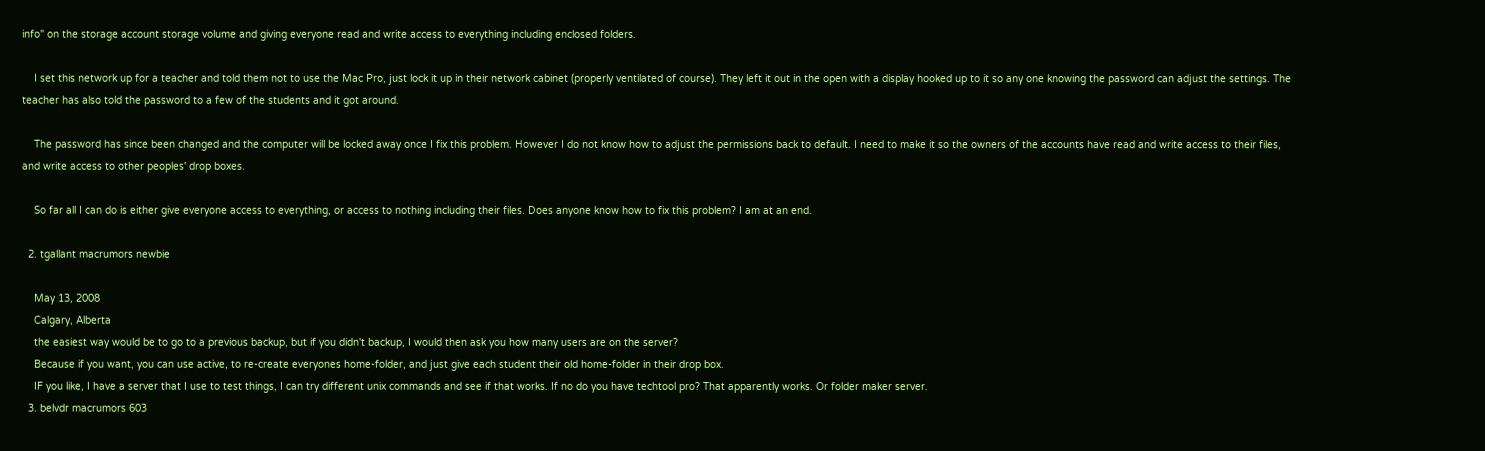info" on the storage account storage volume and giving everyone read and write access to everything including enclosed folders.

    I set this network up for a teacher and told them not to use the Mac Pro, just lock it up in their network cabinet (properly ventilated of course). They left it out in the open with a display hooked up to it so any one knowing the password can adjust the settings. The teacher has also told the password to a few of the students and it got around.

    The password has since been changed and the computer will be locked away once I fix this problem. However I do not know how to adjust the permissions back to default. I need to make it so the owners of the accounts have read and write access to their files, and write access to other peoples' drop boxes.

    So far all I can do is either give everyone access to everything, or access to nothing including their files. Does anyone know how to fix this problem? I am at an end.

  2. tgallant macrumors newbie

    May 13, 2008
    Calgary, Alberta
    the easiest way would be to go to a previous backup, but if you didn't backup, I would then ask you how many users are on the server?
    Because if you want, you can use active, to re-create everyones home-folder, and just give each student their old home-folder in their drop box.
    IF you like, I have a server that I use to test things, I can try different unix commands and see if that works. If no do you have techtool pro? That apparently works. Or folder maker server.
  3. belvdr macrumors 603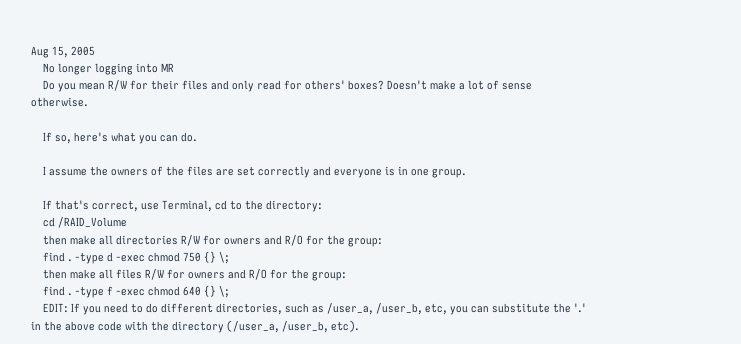Aug 15, 2005
    No longer logging into MR
    Do you mean R/W for their files and only read for others' boxes? Doesn't make a lot of sense otherwise.

    If so, here's what you can do.

    I assume the owners of the files are set correctly and everyone is in one group.

    If that's correct, use Terminal, cd to the directory:
    cd /RAID_Volume
    then make all directories R/W for owners and R/O for the group:
    find . -type d -exec chmod 750 {} \;
    then make all files R/W for owners and R/O for the group:
    find . -type f -exec chmod 640 {} \;
    EDIT: If you need to do different directories, such as /user_a, /user_b, etc, you can substitute the '.' in the above code with the directory (/user_a, /user_b, etc).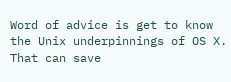Word of advice is get to know the Unix underpinnings of OS X. That can save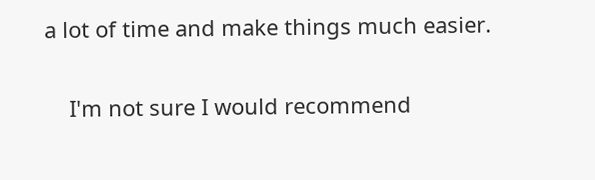a lot of time and make things much easier.

    I'm not sure I would recommend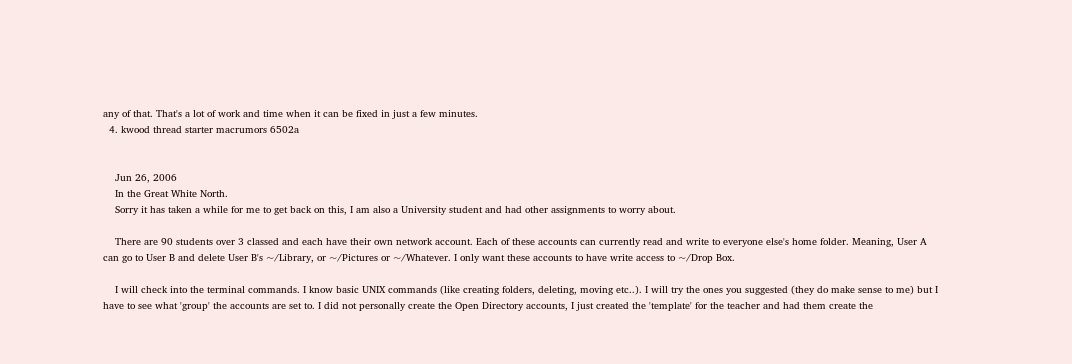any of that. That's a lot of work and time when it can be fixed in just a few minutes.
  4. kwood thread starter macrumors 6502a


    Jun 26, 2006
    In the Great White North.
    Sorry it has taken a while for me to get back on this, I am also a University student and had other assignments to worry about.

    There are 90 students over 3 classed and each have their own network account. Each of these accounts can currently read and write to everyone else's home folder. Meaning, User A can go to User B and delete User B's ~/Library, or ~/Pictures or ~/Whatever. I only want these accounts to have write access to ~/Drop Box.

    I will check into the terminal commands. I know basic UNIX commands (like creating folders, deleting, moving etc..). I will try the ones you suggested (they do make sense to me) but I have to see what 'group' the accounts are set to. I did not personally create the Open Directory accounts, I just created the 'template' for the teacher and had them create the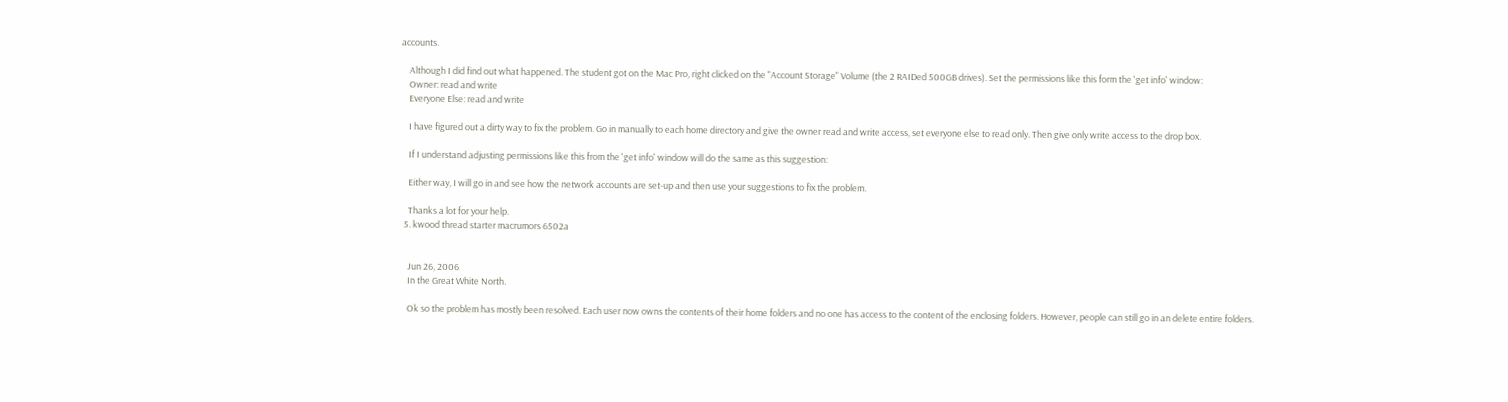accounts.

    Although I did find out what happened. The student got on the Mac Pro, right clicked on the "Account Storage" Volume (the 2 RAIDed 500GB drives). Set the permissions like this form the 'get info' window:
    Owner: read and write
    Everyone Else: read and write

    I have figured out a dirty way to fix the problem. Go in manually to each home directory and give the owner read and write access, set everyone else to read only. Then give only write access to the drop box.

    If I understand adjusting permissions like this from the 'get info' window will do the same as this suggestion:

    Either way, I will go in and see how the network accounts are set-up and then use your suggestions to fix the problem.

    Thanks a lot for your help.
  5. kwood thread starter macrumors 6502a


    Jun 26, 2006
    In the Great White North.

    Ok so the problem has mostly been resolved. Each user now owns the contents of their home folders and no one has access to the content of the enclosing folders. However, people can still go in an delete entire folders.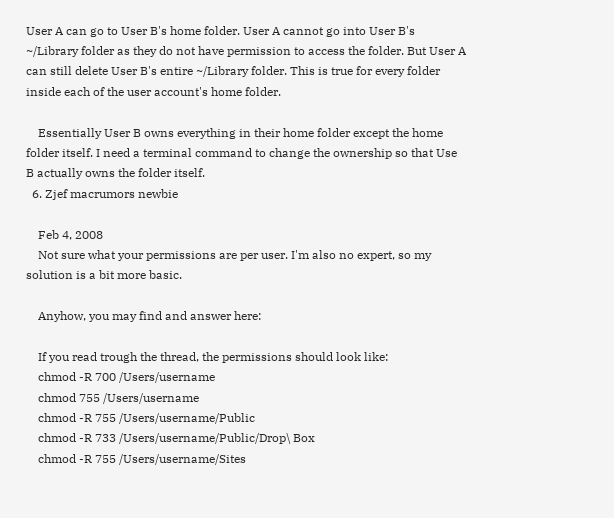User A can go to User B's home folder. User A cannot go into User B's ~/Library folder as they do not have permission to access the folder. But User A can still delete User B's entire ~/Library folder. This is true for every folder inside each of the user account's home folder.

    Essentially User B owns everything in their home folder except the home folder itself. I need a terminal command to change the ownership so that Use B actually owns the folder itself.
  6. Zjef macrumors newbie

    Feb 4, 2008
    Not sure what your permissions are per user. I'm also no expert, so my solution is a bit more basic.

    Anyhow, you may find and answer here:

    If you read trough the thread, the permissions should look like:
    chmod -R 700 /Users/username
    chmod 755 /Users/username
    chmod -R 755 /Users/username/Public
    chmod -R 733 /Users/username/Public/Drop\ Box
    chmod -R 755 /Users/username/Sites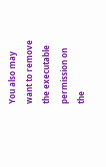You also may want to remove the executable permission on the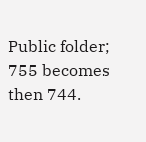Public folder; 755 becomes then 744.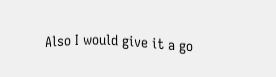Also I would give it a go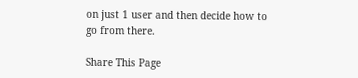on just 1 user and then decide how to go from there.

Share This Page